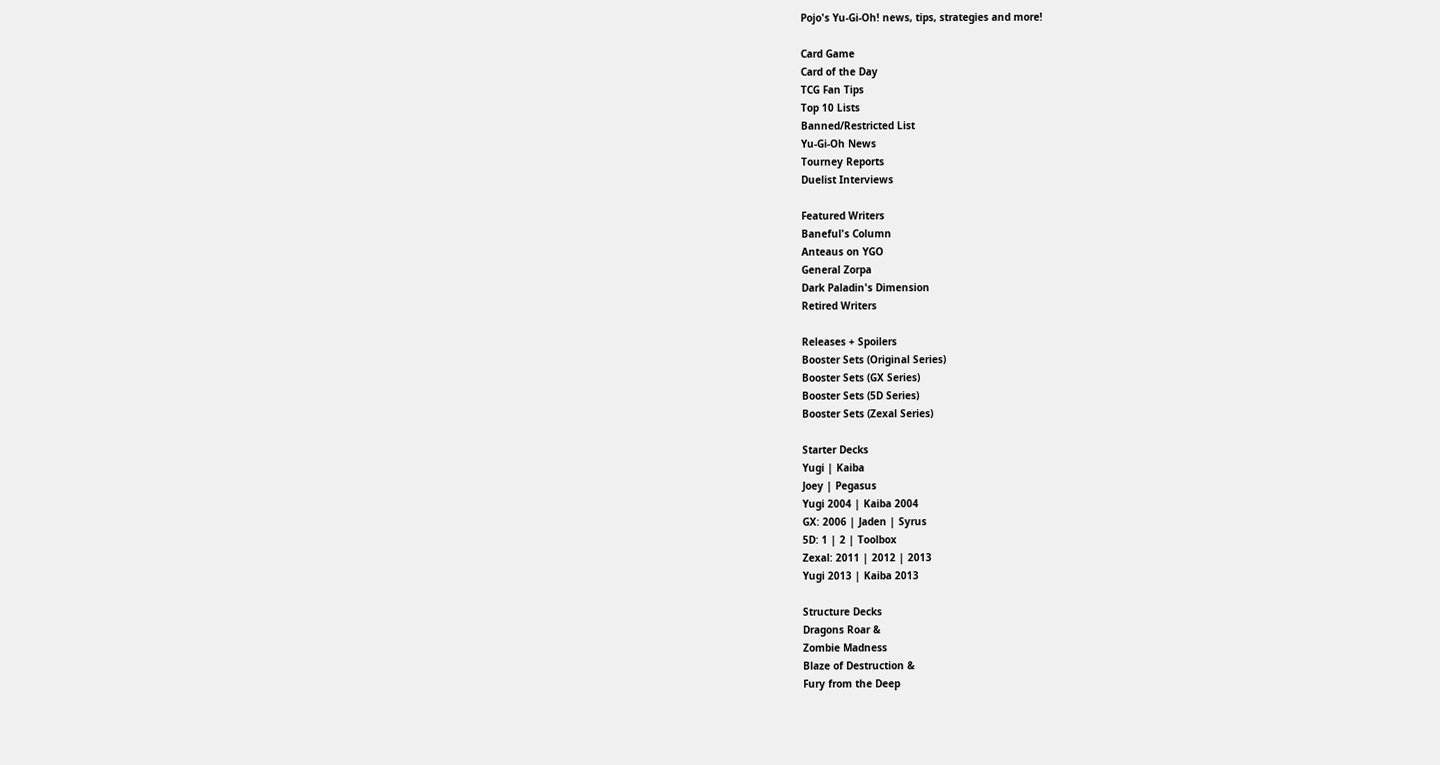Pojo's Yu-Gi-Oh! news, tips, strategies and more!

Card Game
Card of the Day
TCG Fan Tips
Top 10 Lists
Banned/Restricted List
Yu-Gi-Oh News
Tourney Reports
Duelist Interviews

Featured Writers
Baneful's Column
Anteaus on YGO
General Zorpa
Dark Paladin's Dimension
Retired Writers

Releases + Spoilers
Booster Sets (Original Series)
Booster Sets (GX Series)
Booster Sets (5D Series)
Booster Sets (Zexal Series)

Starter Decks
Yugi | Kaiba
Joey | Pegasus
Yugi 2004 | Kaiba 2004
GX: 2006 | Jaden | Syrus
5D: 1 | 2 | Toolbox
Zexal: 2011 | 2012 | 2013
Yugi 2013 | Kaiba 2013

Structure Decks
Dragons Roar &
Zombie Madness
Blaze of Destruction &
Fury from the Deep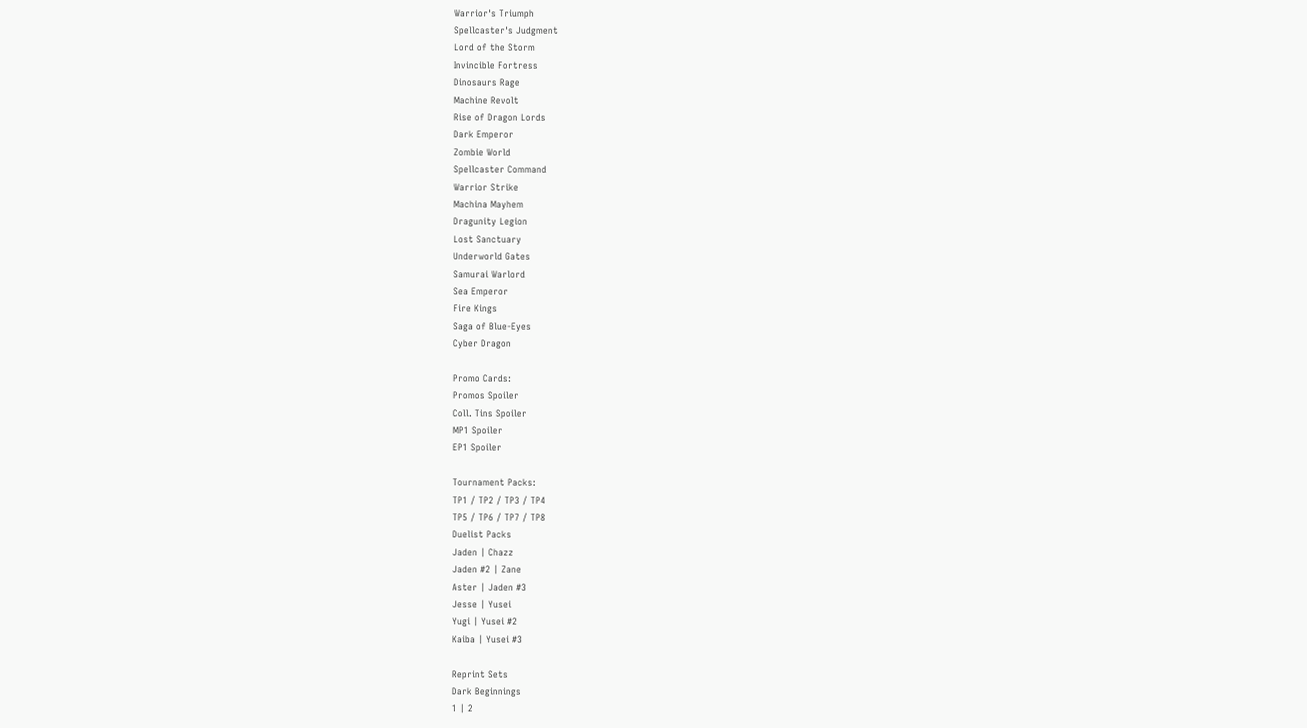Warrior's Triumph
Spellcaster's Judgment
Lord of the Storm
Invincible Fortress
Dinosaurs Rage
Machine Revolt
Rise of Dragon Lords
Dark Emperor
Zombie World
Spellcaster Command
Warrior Strike
Machina Mayhem
Dragunity Legion
Lost Sanctuary
Underworld Gates
Samurai Warlord
Sea Emperor
Fire Kings
Saga of Blue-Eyes
Cyber Dragon

Promo Cards:
Promos Spoiler
Coll. Tins Spoiler
MP1 Spoiler
EP1 Spoiler

Tournament Packs:
TP1 / TP2 / TP3 / TP4
TP5 / TP6 / TP7 / TP8
Duelist Packs
Jaden | Chazz
Jaden #2 | Zane
Aster | Jaden #3
Jesse | Yusei
Yugi | Yusei #2
Kaiba | Yusei #3

Reprint Sets
Dark Beginnings
1 | 2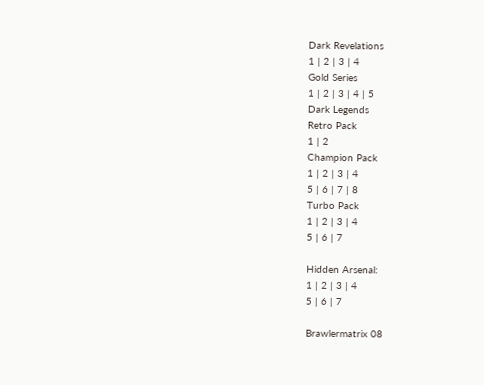Dark Revelations
1 | 2 | 3 | 4
Gold Series
1 | 2 | 3 | 4 | 5
Dark Legends
Retro Pack
1 | 2
Champion Pack
1 | 2 | 3 | 4
5 | 6 | 7 | 8
Turbo Pack
1 | 2 | 3 | 4
5 | 6 | 7

Hidden Arsenal:
1 | 2 | 3 | 4
5 | 6 | 7

Brawlermatrix 08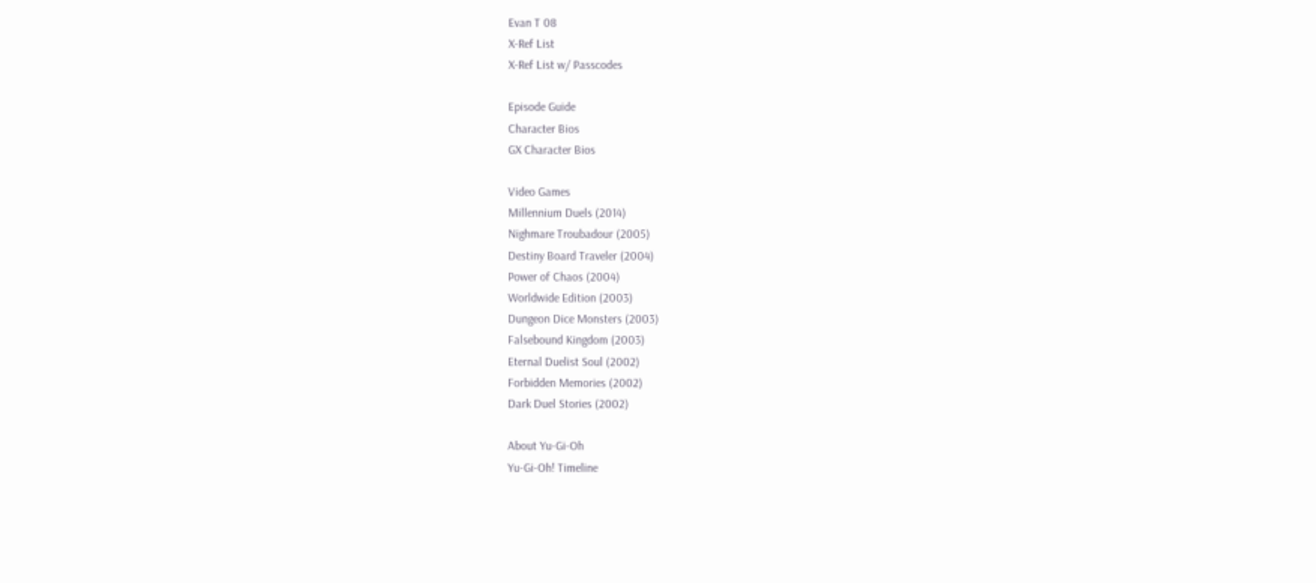Evan T 08
X-Ref List
X-Ref List w/ Passcodes

Episode Guide
Character Bios
GX Character Bios

Video Games
Millennium Duels (2014)
Nighmare Troubadour (2005)
Destiny Board Traveler (2004)
Power of Chaos (2004)
Worldwide Edition (2003)
Dungeon Dice Monsters (2003)
Falsebound Kingdom (2003)
Eternal Duelist Soul (2002)
Forbidden Memories (2002)
Dark Duel Stories (2002)

About Yu-Gi-Oh
Yu-Gi-Oh! Timeline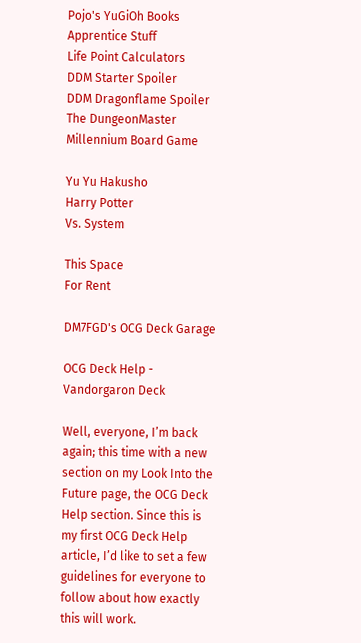Pojo's YuGiOh Books
Apprentice Stuff
Life Point Calculators
DDM Starter Spoiler
DDM Dragonflame Spoiler
The DungeonMaster
Millennium Board Game

Yu Yu Hakusho
Harry Potter
Vs. System

This Space
For Rent

DM7FGD's OCG Deck Garage

OCG Deck Help - Vandorgaron Deck

Well, everyone, I’m back again; this time with a new section on my Look Into the Future page, the OCG Deck Help section. Since this is my first OCG Deck Help article, I’d like to set a few guidelines for everyone to follow about how exactly this will work.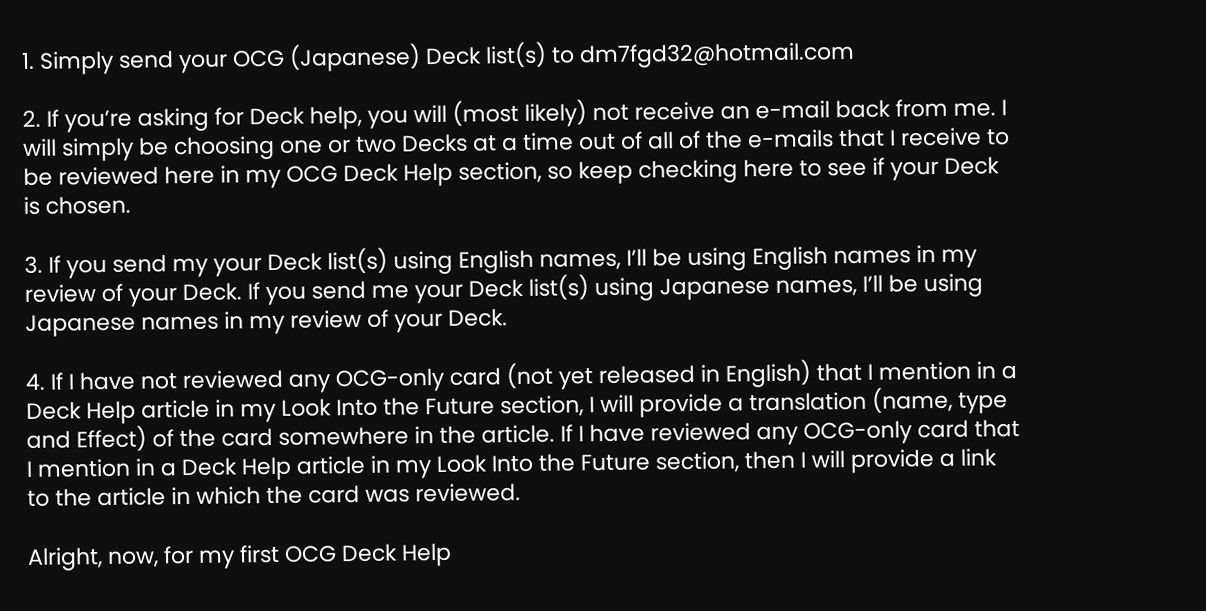1. Simply send your OCG (Japanese) Deck list(s) to dm7fgd32@hotmail.com

2. If you’re asking for Deck help, you will (most likely) not receive an e-mail back from me. I will simply be choosing one or two Decks at a time out of all of the e-mails that I receive to be reviewed here in my OCG Deck Help section, so keep checking here to see if your Deck is chosen.

3. If you send my your Deck list(s) using English names, I’ll be using English names in my review of your Deck. If you send me your Deck list(s) using Japanese names, I’ll be using Japanese names in my review of your Deck.

4. If I have not reviewed any OCG-only card (not yet released in English) that I mention in a Deck Help article in my Look Into the Future section, I will provide a translation (name, type and Effect) of the card somewhere in the article. If I have reviewed any OCG-only card that I mention in a Deck Help article in my Look Into the Future section, then I will provide a link to the article in which the card was reviewed.

Alright, now, for my first OCG Deck Help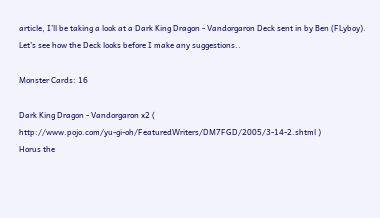article, I’ll be taking a look at a Dark King Dragon - Vandorgaron Deck sent in by Ben (FLyboy). Let’s see how the Deck looks before I make any suggestions..

Monster Cards: 16

Dark King Dragon - Vandorgaron x2 (
http://www.pojo.com/yu-gi-oh/FeaturedWriters/DM7FGD/2005/3-14-2.shtml )
Horus the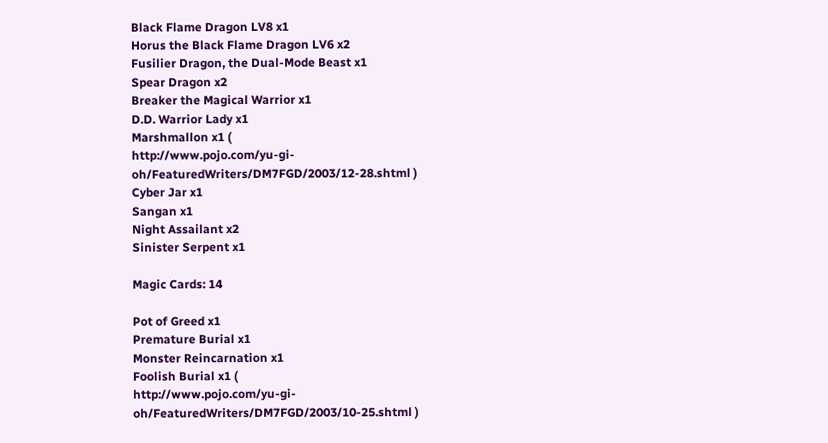Black Flame Dragon LV8 x1
Horus the Black Flame Dragon LV6 x2
Fusilier Dragon, the Dual-Mode Beast x1
Spear Dragon x2
Breaker the Magical Warrior x1
D.D. Warrior Lady x1
Marshmallon x1 (
http://www.pojo.com/yu-gi-oh/FeaturedWriters/DM7FGD/2003/12-28.shtml )
Cyber Jar x1
Sangan x1
Night Assailant x2
Sinister Serpent x1

Magic Cards: 14

Pot of Greed x1
Premature Burial x1
Monster Reincarnation x1
Foolish Burial x1 (
http://www.pojo.com/yu-gi-oh/FeaturedWriters/DM7FGD/2003/10-25.shtml )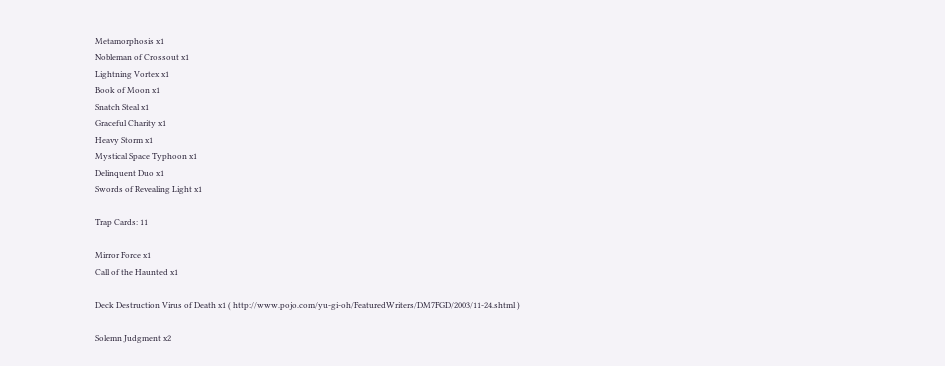Metamorphosis x1
Nobleman of Crossout x1
Lightning Vortex x1
Book of Moon x1
Snatch Steal x1
Graceful Charity x1
Heavy Storm x1
Mystical Space Typhoon x1
Delinquent Duo x1
Swords of Revealing Light x1

Trap Cards: 11

Mirror Force x1
Call of the Haunted x1

Deck Destruction Virus of Death x1 ( http://www.pojo.com/yu-gi-oh/FeaturedWriters/DM7FGD/2003/11-24.shtml )

Solemn Judgment x2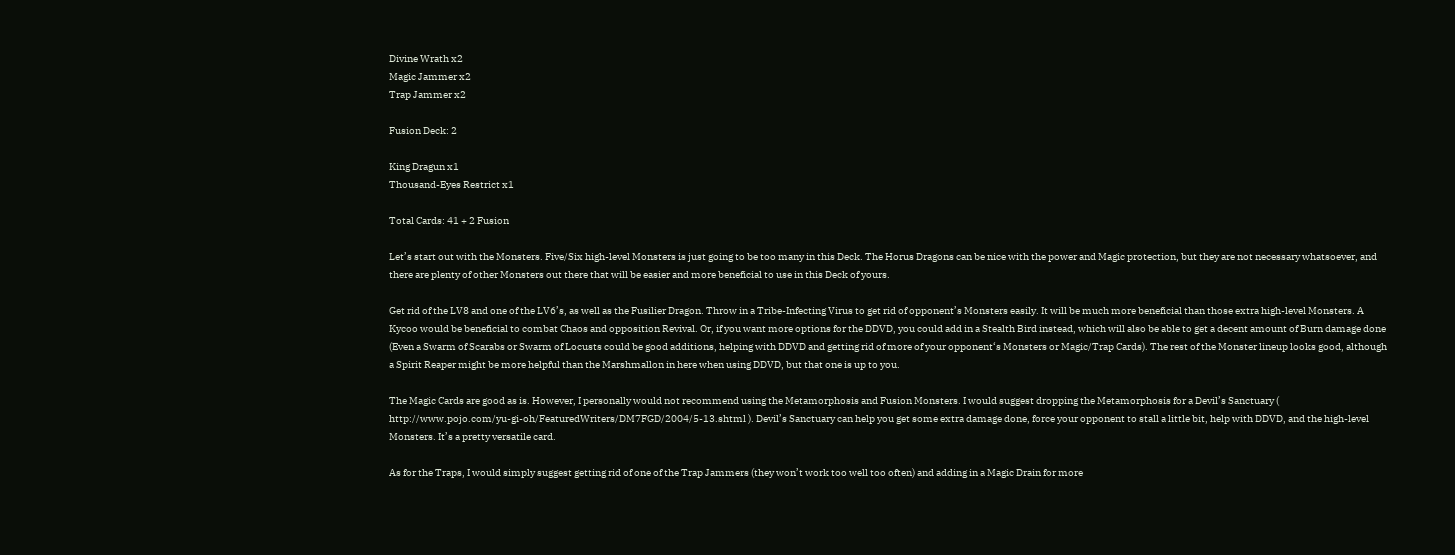Divine Wrath x2
Magic Jammer x2
Trap Jammer x2

Fusion Deck: 2

King Dragun x1
Thousand-Eyes Restrict x1

Total Cards: 41 + 2 Fusion

Let’s start out with the Monsters. Five/Six high-level Monsters is just going to be too many in this Deck. The Horus Dragons can be nice with the power and Magic protection, but they are not necessary whatsoever, and there are plenty of other Monsters out there that will be easier and more beneficial to use in this Deck of yours.

Get rid of the LV8 and one of the LV6’s, as well as the Fusilier Dragon. Throw in a Tribe-Infecting Virus to get rid of opponent’s Monsters easily. It will be much more beneficial than those extra high-level Monsters. A Kycoo would be beneficial to combat Chaos and opposition Revival. Or, if you want more options for the DDVD, you could add in a Stealth Bird instead, which will also be able to get a decent amount of Burn damage done (Even a Swarm of Scarabs or Swarm of Locusts could be good additions, helping with DDVD and getting rid of more of your opponent‘s Monsters or Magic/Trap Cards). The rest of the Monster lineup looks good, although a Spirit Reaper might be more helpful than the Marshmallon in here when using DDVD, but that one is up to you.

The Magic Cards are good as is. However, I personally would not recommend using the Metamorphosis and Fusion Monsters. I would suggest dropping the Metamorphosis for a Devil’s Sanctuary ( http://www.pojo.com/yu-gi-oh/FeaturedWriters/DM7FGD/2004/5-13.shtml ). Devil’s Sanctuary can help you get some extra damage done, force your opponent to stall a little bit, help with DDVD, and the high-level Monsters. It’s a pretty versatile card.

As for the Traps, I would simply suggest getting rid of one of the Trap Jammers (they won’t work too well too often) and adding in a Magic Drain for more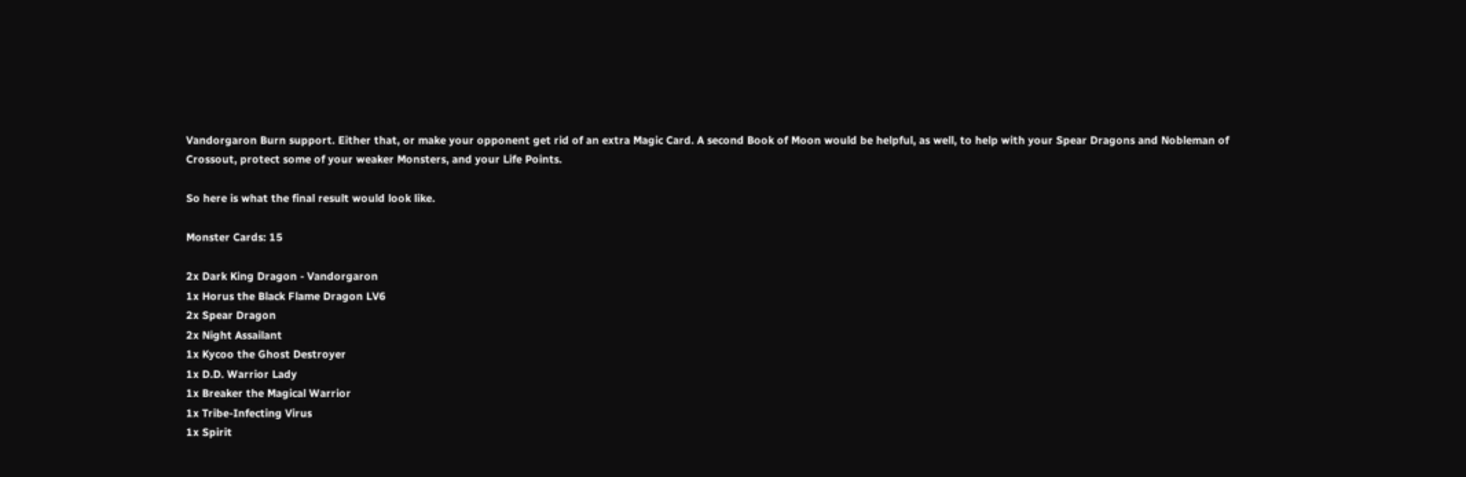Vandorgaron Burn support. Either that, or make your opponent get rid of an extra Magic Card. A second Book of Moon would be helpful, as well, to help with your Spear Dragons and Nobleman of Crossout, protect some of your weaker Monsters, and your Life Points.

So here is what the final result would look like.

Monster Cards: 15

2x Dark King Dragon - Vandorgaron
1x Horus the Black Flame Dragon LV6
2x Spear Dragon
2x Night Assailant
1x Kycoo the Ghost Destroyer
1x D.D. Warrior Lady
1x Breaker the Magical Warrior
1x Tribe-Infecting Virus
1x Spirit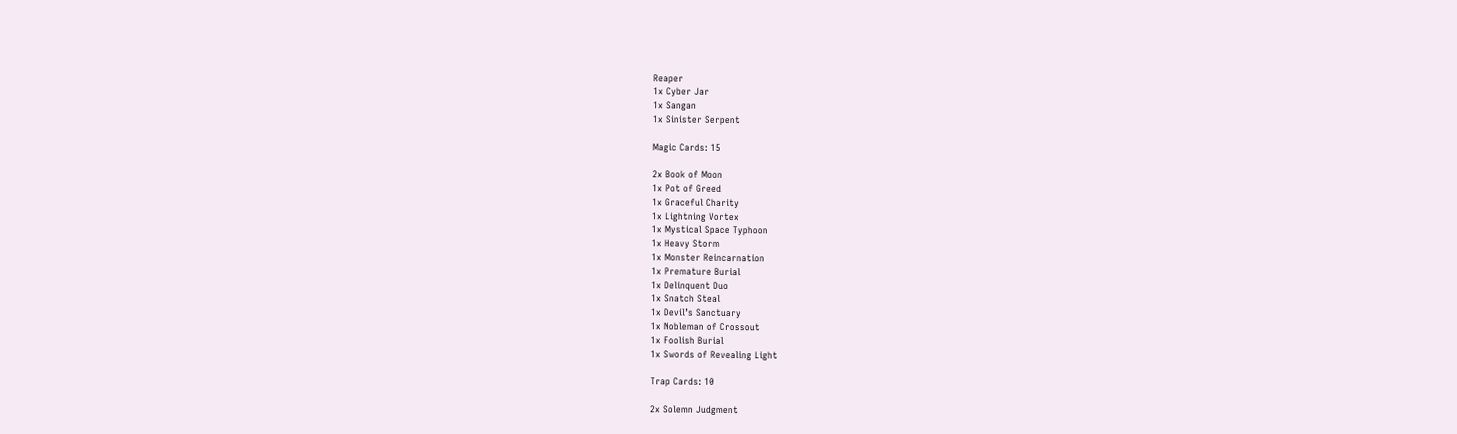Reaper
1x Cyber Jar
1x Sangan
1x Sinister Serpent

Magic Cards: 15

2x Book of Moon
1x Pot of Greed
1x Graceful Charity
1x Lightning Vortex
1x Mystical Space Typhoon
1x Heavy Storm
1x Monster Reincarnation
1x Premature Burial
1x Delinquent Duo
1x Snatch Steal
1x Devil’s Sanctuary
1x Nobleman of Crossout
1x Foolish Burial
1x Swords of Revealing Light

Trap Cards: 10

2x Solemn Judgment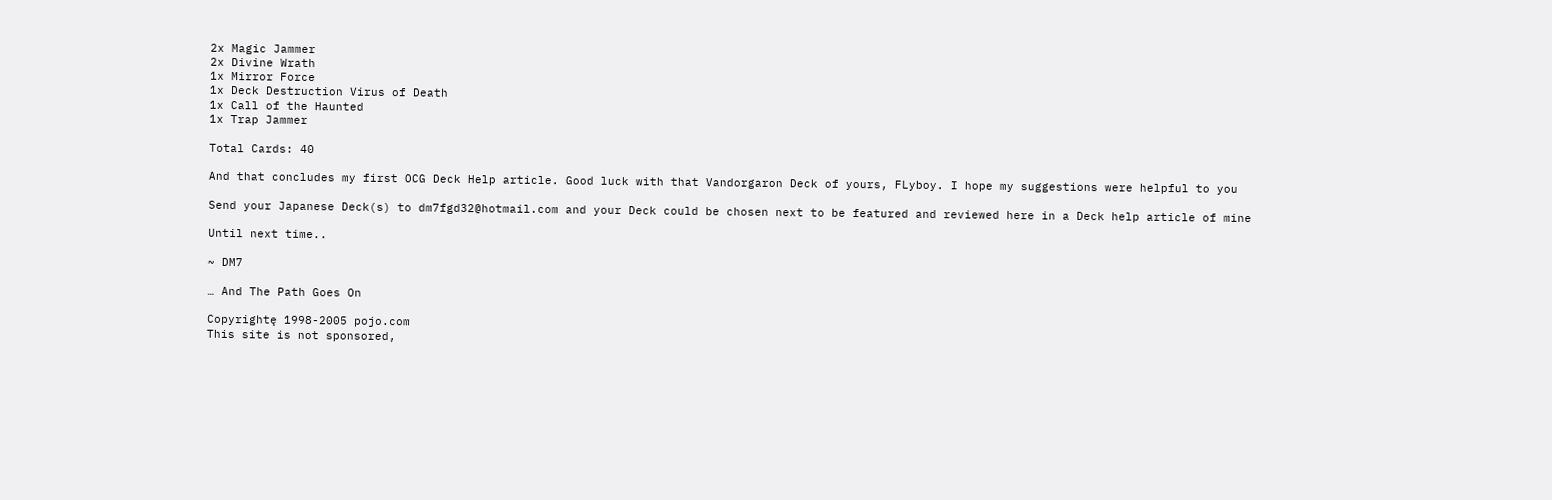2x Magic Jammer
2x Divine Wrath
1x Mirror Force
1x Deck Destruction Virus of Death
1x Call of the Haunted
1x Trap Jammer

Total Cards: 40

And that concludes my first OCG Deck Help article. Good luck with that Vandorgaron Deck of yours, FLyboy. I hope my suggestions were helpful to you

Send your Japanese Deck(s) to dm7fgd32@hotmail.com and your Deck could be chosen next to be featured and reviewed here in a Deck help article of mine

Until next time..

~ DM7

… And The Path Goes On

Copyrightę 1998-2005 pojo.com
This site is not sponsored,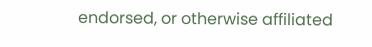endorsed, or otherwise affiliated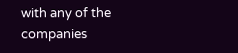with any of the companies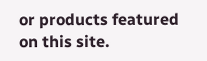or products featured on this site.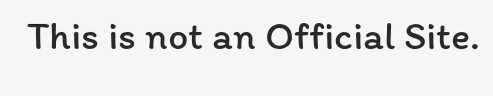This is not an Official Site.